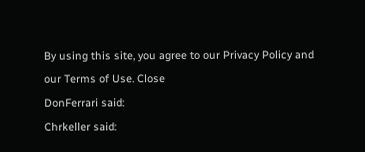By using this site, you agree to our Privacy Policy and our Terms of Use. Close
DonFerrari said:
Chrkeller said: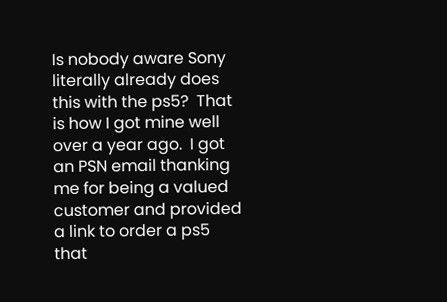Is nobody aware Sony literally already does this with the ps5?  That is how I got mine well over a year ago.  I got an PSN email thanking me for being a valued customer and provided a link to order a ps5 that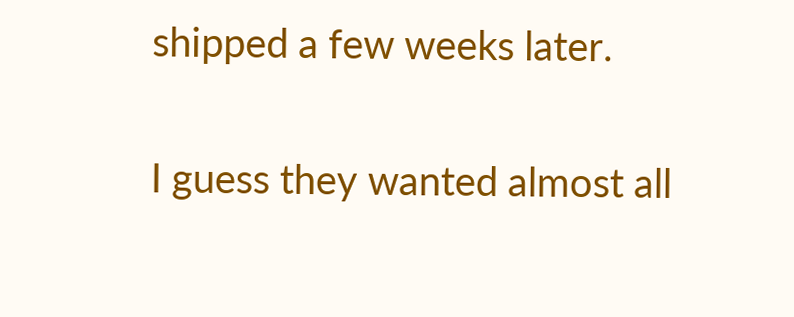shipped a few weeks later.

I guess they wanted almost all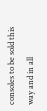consoles to be sold this way and in all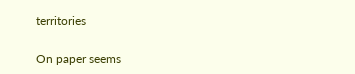territories

On paper seems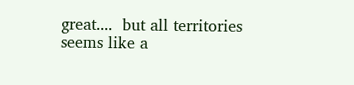great....  but all territories seems like a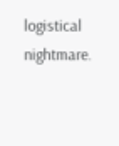logistical nightmare.